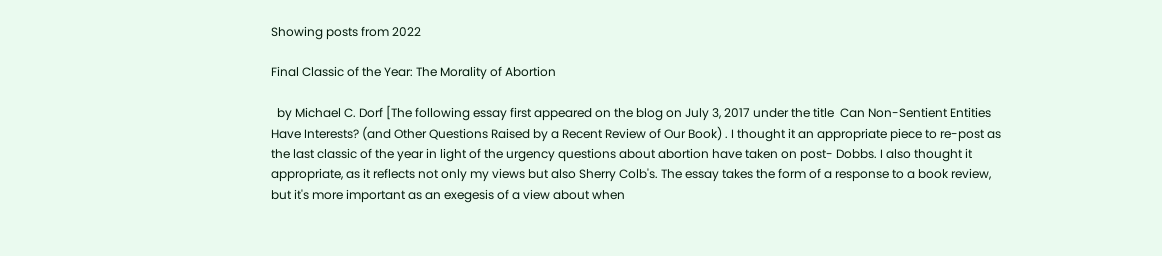Showing posts from 2022

Final Classic of the Year: The Morality of Abortion

  by Michael C. Dorf [The following essay first appeared on the blog on July 3, 2017 under the title  Can Non-Sentient Entities Have Interests? (and Other Questions Raised by a Recent Review of Our Book) . I thought it an appropriate piece to re-post as the last classic of the year in light of the urgency questions about abortion have taken on post- Dobbs. I also thought it appropriate, as it reflects not only my views but also Sherry Colb's. The essay takes the form of a response to a book review, but it's more important as an exegesis of a view about when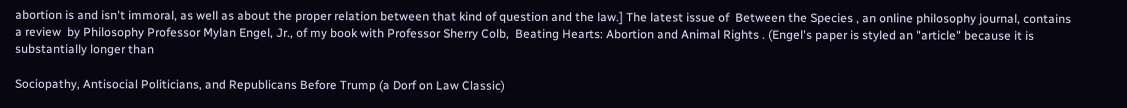abortion is and isn't immoral, as well as about the proper relation between that kind of question and the law.] The latest issue of  Between the Species , an online philosophy journal, contains  a review  by Philosophy Professor Mylan Engel, Jr., of my book with Professor Sherry Colb,  Beating Hearts: Abortion and Animal Rights . (Engel's paper is styled an "article" because it is substantially longer than

Sociopathy, Antisocial Politicians, and Republicans Before Trump (a Dorf on Law Classic)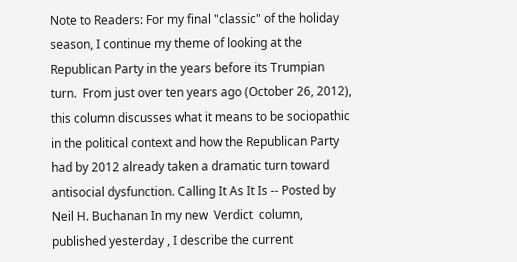Note to Readers: For my final "classic" of the holiday season, I continue my theme of looking at the Republican Party in the years before its Trumpian turn.  From just over ten years ago (October 26, 2012), this column discusses what it means to be sociopathic in the political context and how the Republican Party had by 2012 already taken a dramatic turn toward antisocial dysfunction. Calling It As It Is -- Posted by Neil H. Buchanan In my new  Verdict  column,  published yesterday , I describe the current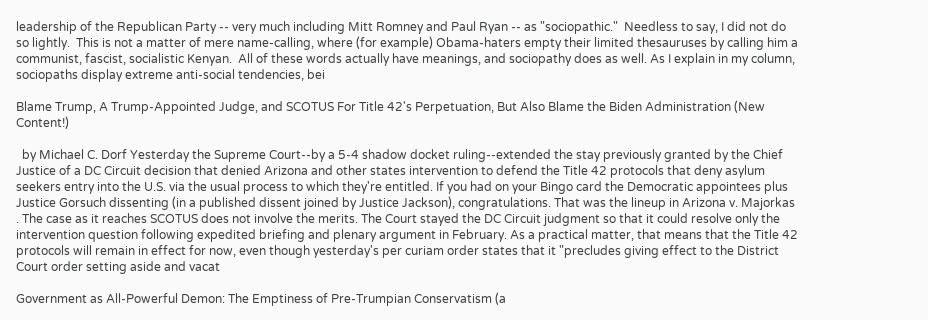leadership of the Republican Party -- very much including Mitt Romney and Paul Ryan -- as "sociopathic."  Needless to say, I did not do so lightly.  This is not a matter of mere name-calling, where (for example) Obama-haters empty their limited thesauruses by calling him a communist, fascist, socialistic Kenyan.  All of these words actually have meanings, and sociopathy does as well. As I explain in my column, sociopaths display extreme anti-social tendencies, bei

Blame Trump, A Trump-Appointed Judge, and SCOTUS For Title 42's Perpetuation, But Also Blame the Biden Administration (New Content!)

  by Michael C. Dorf Yesterday the Supreme Court--by a 5-4 shadow docket ruling--extended the stay previously granted by the Chief Justice of a DC Circuit decision that denied Arizona and other states intervention to defend the Title 42 protocols that deny asylum seekers entry into the U.S. via the usual process to which they're entitled. If you had on your Bingo card the Democratic appointees plus Justice Gorsuch dissenting (in a published dissent joined by Justice Jackson), congratulations. That was the lineup in Arizona v. Majorkas . The case as it reaches SCOTUS does not involve the merits. The Court stayed the DC Circuit judgment so that it could resolve only the intervention question following expedited briefing and plenary argument in February. As a practical matter, that means that the Title 42 protocols will remain in effect for now, even though yesterday's per curiam order states that it "precludes giving effect to the District Court order setting aside and vacat

Government as All-Powerful Demon: The Emptiness of Pre-Trumpian Conservatism (a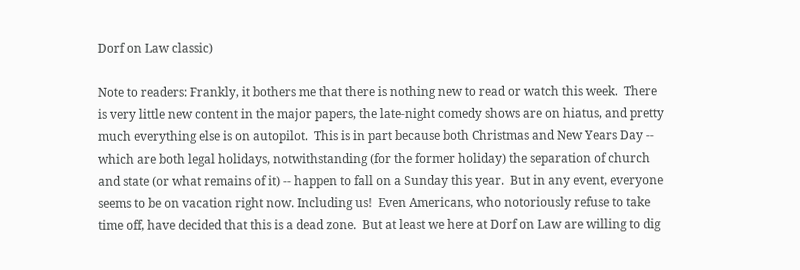Dorf on Law classic)

Note to readers: Frankly, it bothers me that there is nothing new to read or watch this week.  There is very little new content in the major papers, the late-night comedy shows are on hiatus, and pretty much everything else is on autopilot.  This is in part because both Christmas and New Years Day -- which are both legal holidays, notwithstanding (for the former holiday) the separation of church and state (or what remains of it) -- happen to fall on a Sunday this year.  But in any event, everyone seems to be on vacation right now. Including us!  Even Americans, who notoriously refuse to take time off, have decided that this is a dead zone.  But at least we here at Dorf on Law are willing to dig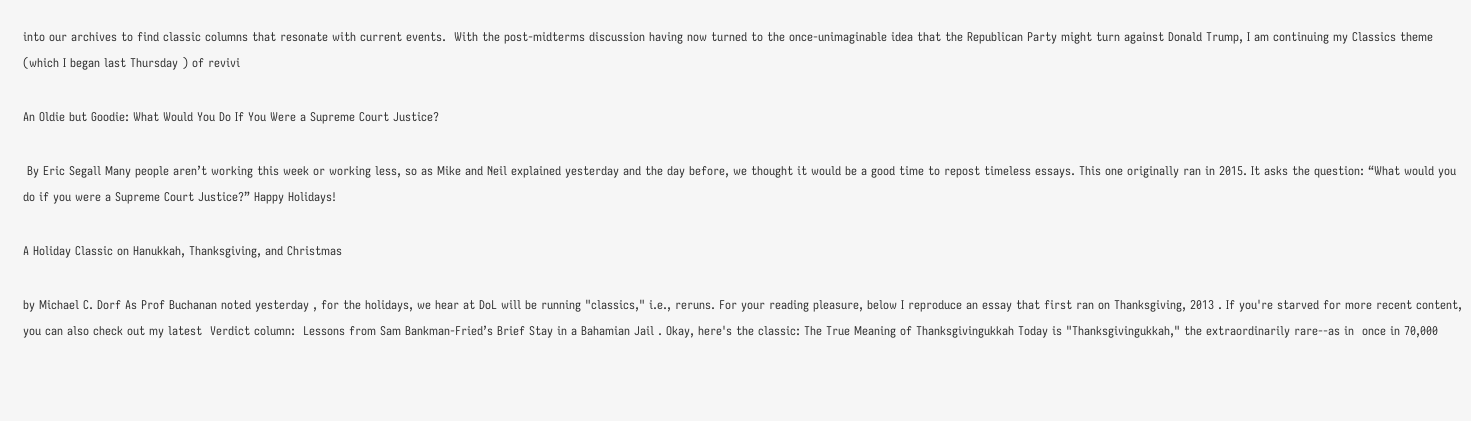into our archives to find classic columns that resonate with current events.  With the post-midterms discussion having now turned to the once-unimaginable idea that the Republican Party might turn against Donald Trump, I am continuing my Classics theme (which I began last Thursday ) of revivi

An Oldie but Goodie: What Would You Do If You Were a Supreme Court Justice?

 By Eric Segall Many people aren’t working this week or working less, so as Mike and Neil explained yesterday and the day before, we thought it would be a good time to repost timeless essays. This one originally ran in 2015. It asks the question: “What would you do if you were a Supreme Court Justice?” Happy Holidays!

A Holiday Classic on Hanukkah, Thanksgiving, and Christmas

by Michael C. Dorf As Prof Buchanan noted yesterday , for the holidays, we hear at DoL will be running "classics," i.e., reruns. For your reading pleasure, below I reproduce an essay that first ran on Thanksgiving, 2013 . If you're starved for more recent content, you can also check out my latest  Verdict column:  Lessons from Sam Bankman-Fried’s Brief Stay in a Bahamian Jail . Okay, here's the classic: The True Meaning of Thanksgivingukkah Today is "Thanksgivingukkah," the extraordinarily rare--as in  once in 70,000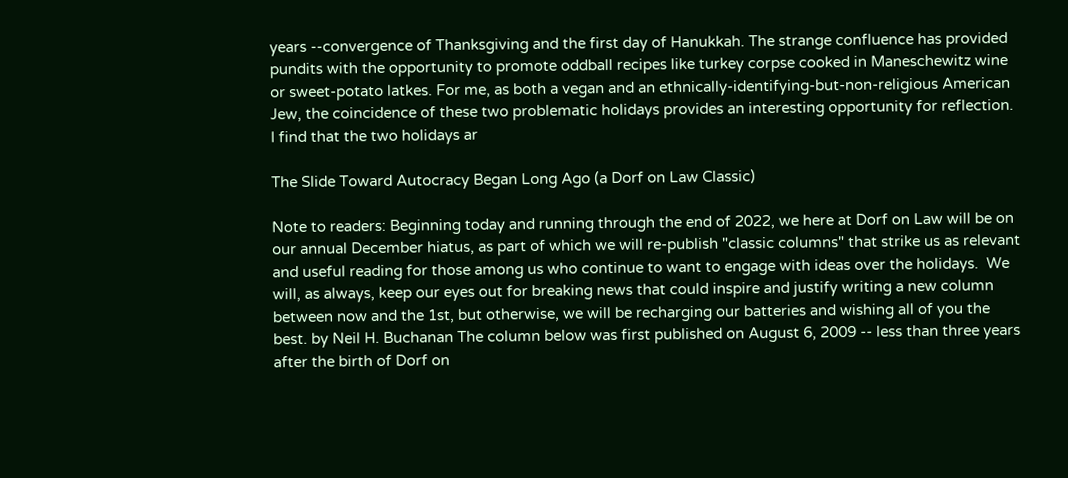years --convergence of Thanksgiving and the first day of Hanukkah. The strange confluence has provided pundits with the opportunity to promote oddball recipes like turkey corpse cooked in Maneschewitz wine or sweet-potato latkes. For me, as both a vegan and an ethnically-identifying-but-non-religious American Jew, the coincidence of these two problematic holidays provides an interesting opportunity for reflection. I find that the two holidays ar

The Slide Toward Autocracy Began Long Ago (a Dorf on Law Classic)

Note to readers: Beginning today and running through the end of 2022, we here at Dorf on Law will be on our annual December hiatus, as part of which we will re-publish "classic columns" that strike us as relevant and useful reading for those among us who continue to want to engage with ideas over the holidays.  We will, as always, keep our eyes out for breaking news that could inspire and justify writing a new column between now and the 1st, but otherwise, we will be recharging our batteries and wishing all of you the best. by Neil H. Buchanan The column below was first published on August 6, 2009 -- less than three years after the birth of Dorf on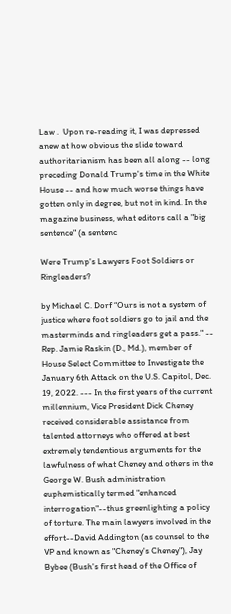Law .  Upon re-reading it, I was depressed anew at how obvious the slide toward authoritarianism has been all along -- long preceding Donald Trump's time in the White House -- and how much worse things have gotten only in degree, but not in kind. In the magazine business, what editors call a "big sentence" (a sentenc

Were Trump's Lawyers Foot Soldiers or Ringleaders?

by Michael C. Dorf “Ours is not a system of justice where foot soldiers go to jail and the masterminds and ringleaders get a pass." -- Rep. Jamie Raskin (D., Md.), member of House Select Committee to Investigate the January 6th Attack on the U.S. Capitol, Dec. 19, 2022. --- In the first years of the current millennium, Vice President Dick Cheney received considerable assistance from talented attorneys who offered at best extremely tendentious arguments for the lawfulness of what Cheney and others in the George W. Bush administration euphemistically termed "enhanced interrogation"--thus greenlighting a policy of torture. The main lawyers involved in the effort--David Addington (as counsel to the VP and known as "Cheney's Cheney"), Jay Bybee (Bush's first head of the Office of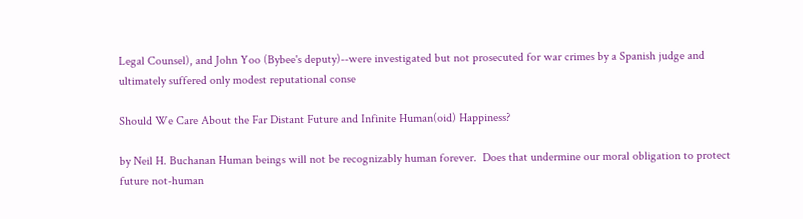Legal Counsel), and John Yoo (Bybee's deputy)--were investigated but not prosecuted for war crimes by a Spanish judge and ultimately suffered only modest reputational conse

Should We Care About the Far Distant Future and Infinite Human(oid) Happiness?

by Neil H. Buchanan Human beings will not be recognizably human forever.  Does that undermine our moral obligation to protect future not-human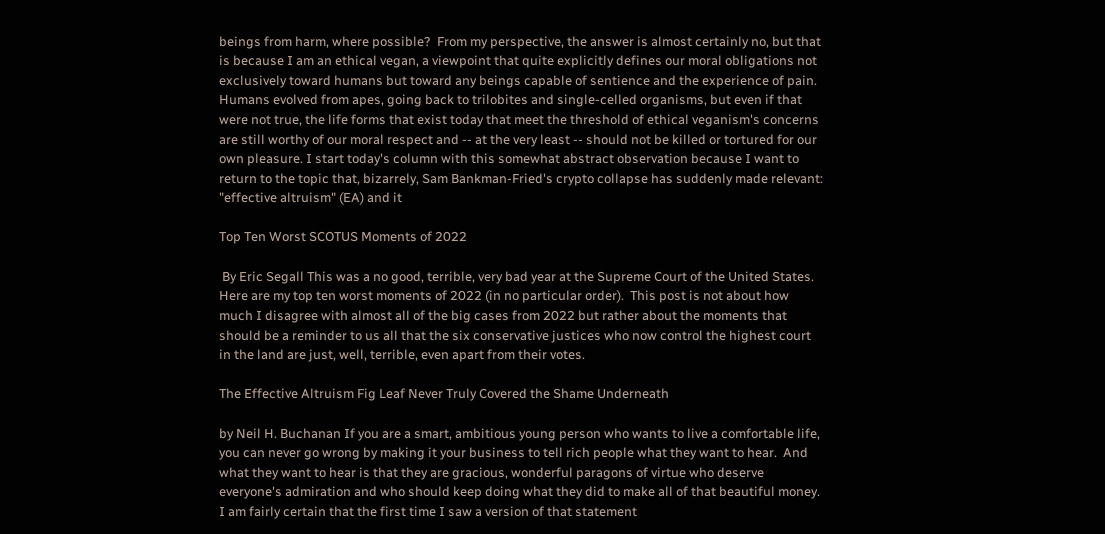beings from harm, where possible?  From my perspective, the answer is almost certainly no, but that is because I am an ethical vegan, a viewpoint that quite explicitly defines our moral obligations not exclusively toward humans but toward any beings capable of sentience and the experience of pain.  Humans evolved from apes, going back to trilobites and single-celled organisms, but even if that were not true, the life forms that exist today that meet the threshold of ethical veganism's concerns are still worthy of our moral respect and -- at the very least -- should not be killed or tortured for our own pleasure. I start today's column with this somewhat abstract observation because I want to return to the topic that, bizarrely, Sam Bankman-Fried's crypto collapse has suddenly made relevant: "effective altruism" (EA) and it

Top Ten Worst SCOTUS Moments of 2022

 By Eric Segall This was a no good, terrible, very bad year at the Supreme Court of the United States. Here are my top ten worst moments of 2022 (in no particular order).  This post is not about how much I disagree with almost all of the big cases from 2022 but rather about the moments that should be a reminder to us all that the six conservative justices who now control the highest court in the land are just, well, terrible, even apart from their votes.

The Effective Altruism Fig Leaf Never Truly Covered the Shame Underneath

by Neil H. Buchanan If you are a smart, ambitious young person who wants to live a comfortable life, you can never go wrong by making it your business to tell rich people what they want to hear.  And what they want to hear is that they are gracious, wonderful paragons of virtue who deserve everyone's admiration and who should keep doing what they did to make all of that beautiful money. I am fairly certain that the first time I saw a version of that statement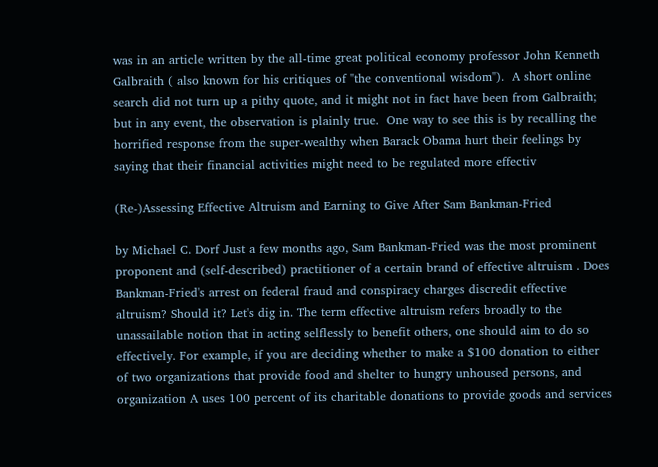was in an article written by the all-time great political economy professor John Kenneth Galbraith ( also known for his critiques of "the conventional wisdom").  A short online search did not turn up a pithy quote, and it might not in fact have been from Galbraith; but in any event, the observation is plainly true.  One way to see this is by recalling the horrified response from the super-wealthy when Barack Obama hurt their feelings by saying that their financial activities might need to be regulated more effectiv

(Re-)Assessing Effective Altruism and Earning to Give After Sam Bankman-Fried

by Michael C. Dorf Just a few months ago, Sam Bankman-Fried was the most prominent proponent and (self-described) practitioner of a certain brand of effective altruism . Does Bankman-Fried's arrest on federal fraud and conspiracy charges discredit effective altruism? Should it? Let's dig in. The term effective altruism refers broadly to the unassailable notion that in acting selflessly to benefit others, one should aim to do so effectively. For example, if you are deciding whether to make a $100 donation to either of two organizations that provide food and shelter to hungry unhoused persons, and organization A uses 100 percent of its charitable donations to provide goods and services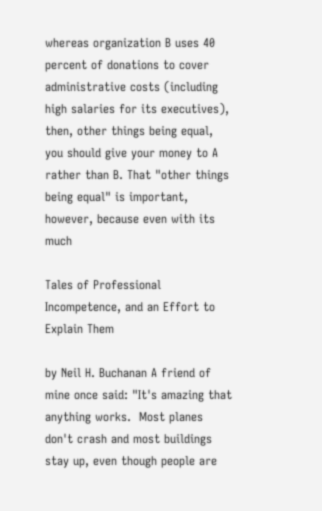whereas organization B uses 40 percent of donations to cover administrative costs (including high salaries for its executives), then, other things being equal, you should give your money to A rather than B. That "other things being equal" is important, however, because even with its much

Tales of Professional Incompetence, and an Effort to Explain Them

by Neil H. Buchanan A friend of mine once said: "It's amazing that anything works.  Most planes don't crash and most buildings stay up, even though people are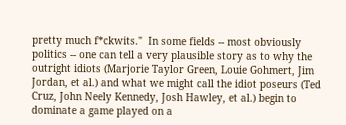pretty much f*ckwits."  In some fields -- most obviously politics -- one can tell a very plausible story as to why the outright idiots (Marjorie Taylor Green, Louie Gohmert, Jim Jordan, et al.) and what we might call the idiot poseurs (Ted Cruz, John Neely Kennedy, Josh Hawley, et al.) begin to dominate a game played on a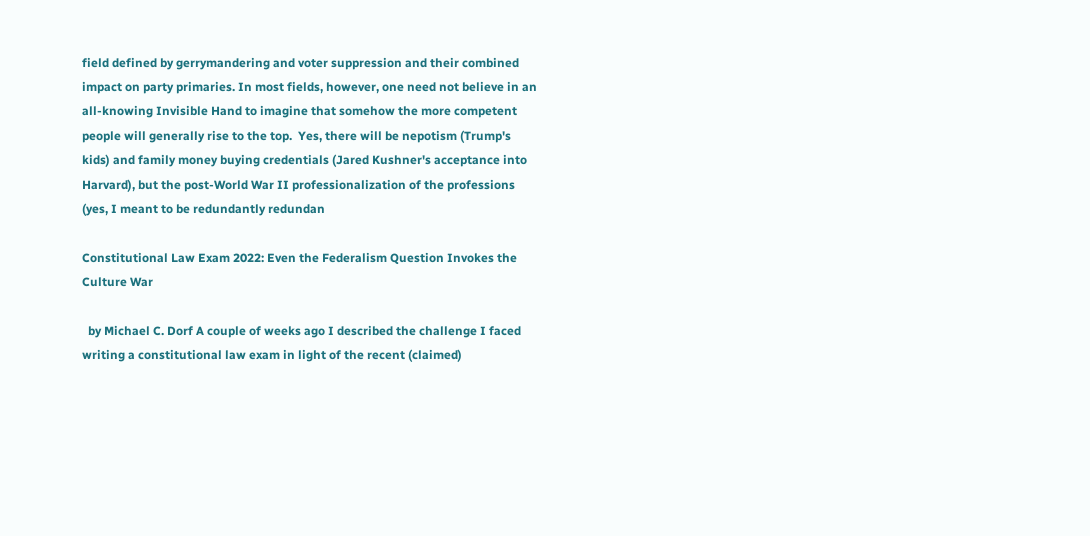field defined by gerrymandering and voter suppression and their combined impact on party primaries. In most fields, however, one need not believe in an all-knowing Invisible Hand to imagine that somehow the more competent people will generally rise to the top.  Yes, there will be nepotism (Trump's kids) and family money buying credentials (Jared Kushner's acceptance into Harvard), but the post-World War II professionalization of the professions (yes, I meant to be redundantly redundan

Constitutional Law Exam 2022: Even the Federalism Question Invokes the Culture War

  by Michael C. Dorf A couple of weeks ago I described the challenge I faced writing a constitutional law exam in light of the recent (claimed)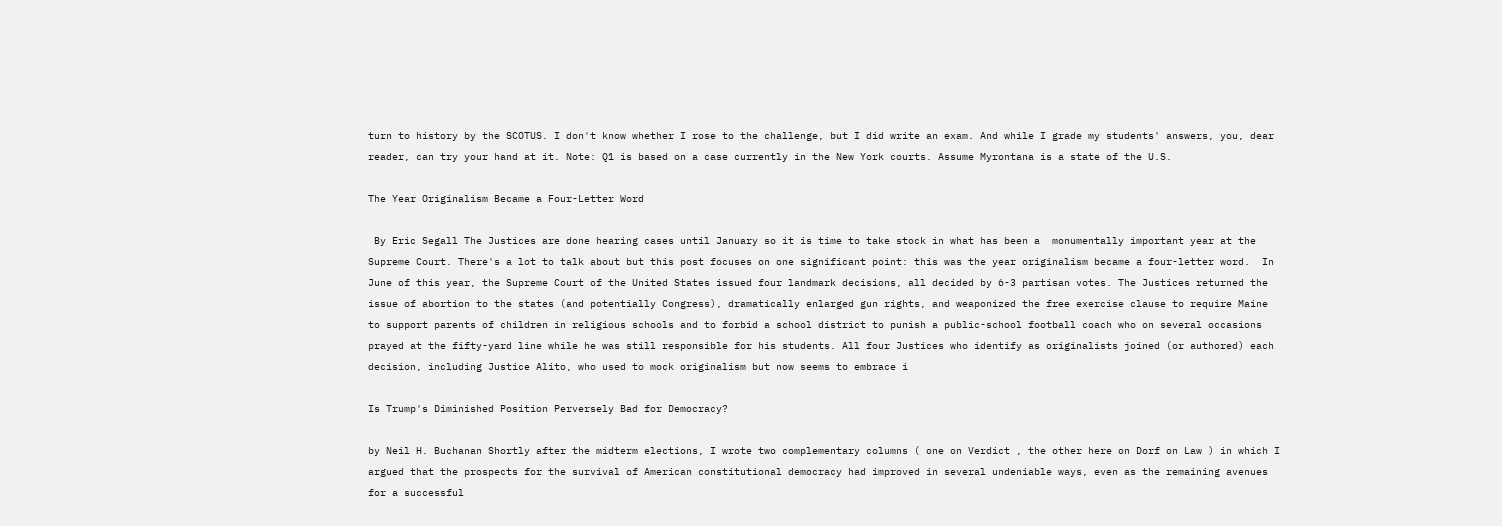turn to history by the SCOTUS. I don't know whether I rose to the challenge, but I did write an exam. And while I grade my students' answers, you, dear reader, can try your hand at it. Note: Q1 is based on a case currently in the New York courts. Assume Myrontana is a state of the U.S.

The Year Originalism Became a Four-Letter Word

 By Eric Segall The Justices are done hearing cases until January so it is time to take stock in what has been a  monumentally important year at the Supreme Court. There's a lot to talk about but this post focuses on one significant point: this was the year originalism became a four-letter word.  In June of this year, the Supreme Court of the United States issued four landmark decisions, all decided by 6-3 partisan votes. The Justices returned the issue of abortion to the states (and potentially Congress), dramatically enlarged gun rights, and weaponized the free exercise clause to require Maine to support parents of children in religious schools and to forbid a school district to punish a public-school football coach who on several occasions prayed at the fifty-yard line while he was still responsible for his students. All four Justices who identify as originalists joined (or authored) each decision, including Justice Alito, who used to mock originalism but now seems to embrace i

Is Trump's Diminished Position Perversely Bad for Democracy?

by Neil H. Buchanan Shortly after the midterm elections, I wrote two complementary columns ( one on Verdict , the other here on Dorf on Law ) in which I argued that the prospects for the survival of American constitutional democracy had improved in several undeniable ways, even as the remaining avenues for a successful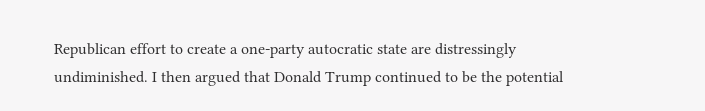Republican effort to create a one-party autocratic state are distressingly undiminished. I then argued that Donald Trump continued to be the potential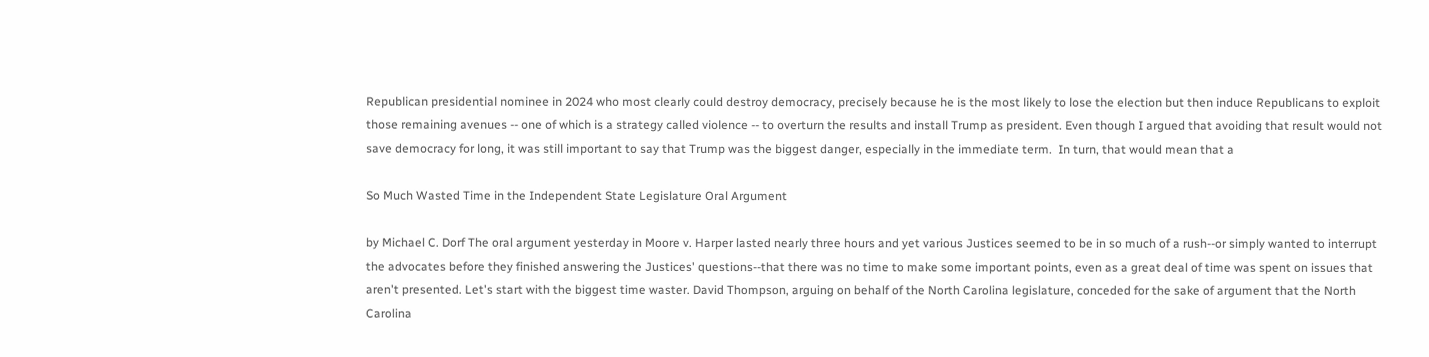Republican presidential nominee in 2024 who most clearly could destroy democracy, precisely because he is the most likely to lose the election but then induce Republicans to exploit those remaining avenues -- one of which is a strategy called violence -- to overturn the results and install Trump as president. Even though I argued that avoiding that result would not save democracy for long, it was still important to say that Trump was the biggest danger, especially in the immediate term.  In turn, that would mean that a

So Much Wasted Time in the Independent State Legislature Oral Argument

by Michael C. Dorf The oral argument yesterday in Moore v. Harper lasted nearly three hours and yet various Justices seemed to be in so much of a rush--or simply wanted to interrupt the advocates before they finished answering the Justices' questions--that there was no time to make some important points, even as a great deal of time was spent on issues that aren't presented. Let's start with the biggest time waster. David Thompson, arguing on behalf of the North Carolina legislature, conceded for the sake of argument that the North Carolina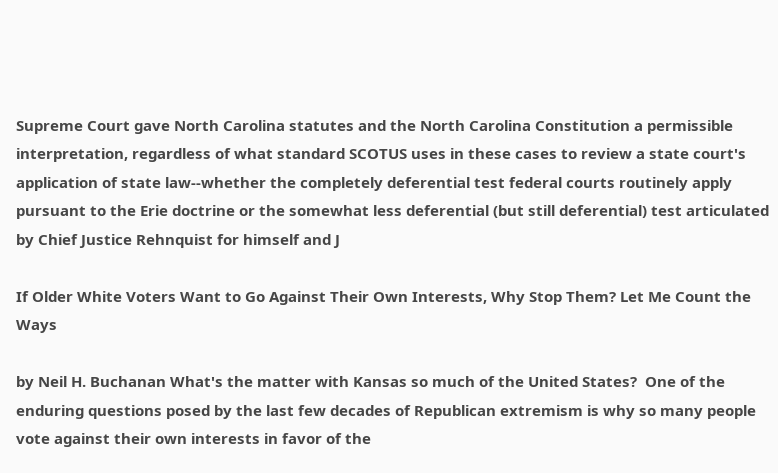Supreme Court gave North Carolina statutes and the North Carolina Constitution a permissible interpretation, regardless of what standard SCOTUS uses in these cases to review a state court's application of state law--whether the completely deferential test federal courts routinely apply pursuant to the Erie doctrine or the somewhat less deferential (but still deferential) test articulated by Chief Justice Rehnquist for himself and J

If Older White Voters Want to Go Against Their Own Interests, Why Stop Them? Let Me Count the Ways

by Neil H. Buchanan What's the matter with Kansas so much of the United States?  One of the enduring questions posed by the last few decades of Republican extremism is why so many people vote against their own interests in favor of the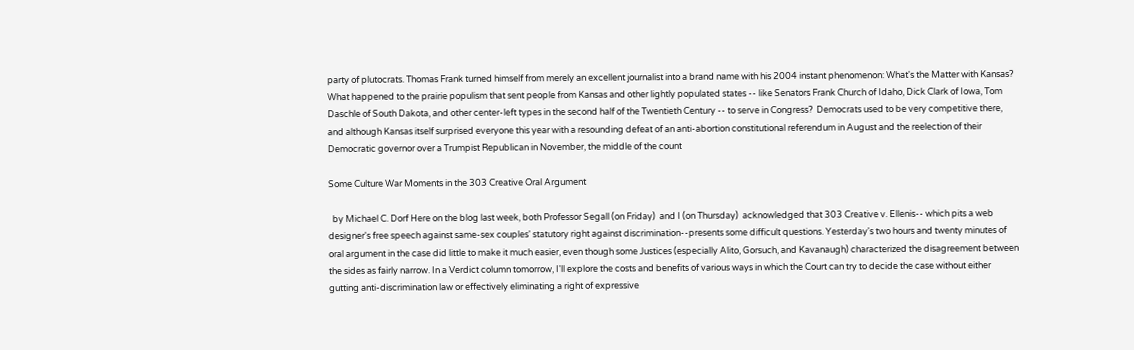party of plutocrats. Thomas Frank turned himself from merely an excellent journalist into a brand name with his 2004 instant phenomenon: What's the Matter with Kansas?   What happened to the prairie populism that sent people from Kansas and other lightly populated states -- like Senators Frank Church of Idaho, Dick Clark of Iowa, Tom Daschle of South Dakota, and other center-left types in the second half of the Twentieth Century -- to serve in Congress?  Democrats used to be very competitive there, and although Kansas itself surprised everyone this year with a resounding defeat of an anti-abortion constitutional referendum in August and the reelection of their Democratic governor over a Trumpist Republican in November, the middle of the count

Some Culture War Moments in the 303 Creative Oral Argument

  by Michael C. Dorf Here on the blog last week, both Professor Segall (on Friday)  and I (on Thursday)  acknowledged that 303 Creative v. Ellenis-- which pits a web designer's free speech against same-sex couples' statutory right against discrimination--presents some difficult questions. Yesterday's two hours and twenty minutes of  oral argument in the case did little to make it much easier, even though some Justices (especially Alito, Gorsuch, and Kavanaugh) characterized the disagreement between the sides as fairly narrow. In a Verdict column tomorrow, I'll explore the costs and benefits of various ways in which the Court can try to decide the case without either gutting anti-discrimination law or effectively eliminating a right of expressive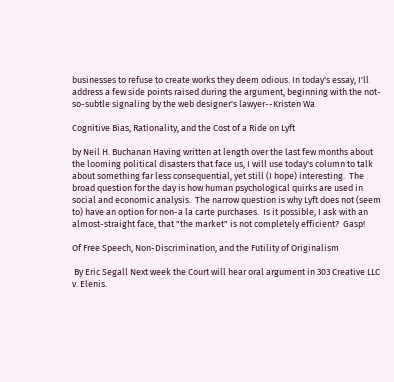businesses to refuse to create works they deem odious. In today's essay, I'll address a few side points raised during the argument, beginning with the not-so-subtle signaling by the web designer's lawyer--Kristen Wa

Cognitive Bias, Rationality, and the Cost of a Ride on Lyft

by Neil H. Buchanan Having written at length over the last few months about the looming political disasters that face us, I will use today's column to talk about something far less consequential, yet still (I hope) interesting.  The broad question for the day is how human psychological quirks are used in social and economic analysis.  The narrow question is why Lyft does not (seem to) have an option for non-a la carte purchases.  Is it possible, I ask with an almost-straight face, that "the market" is not completely efficient?  Gasp!

Of Free Speech, Non-Discrimination, and the Futility of Originalism

 By Eric Segall Next week the Court will hear oral argument in 303 Creative LLC  v. Elenis.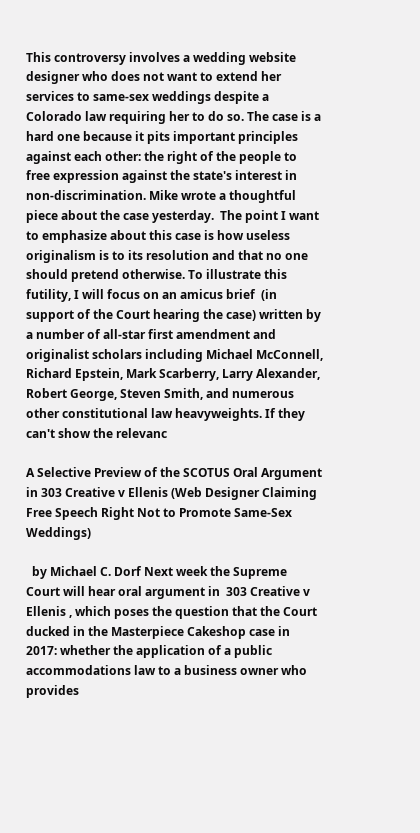This controversy involves a wedding website designer who does not want to extend her services to same-sex weddings despite a Colorado law requiring her to do so. The case is a hard one because it pits important principles against each other: the right of the people to free expression against the state's interest in non-discrimination. Mike wrote a thoughtful piece about the case yesterday.  The point I want to emphasize about this case is how useless originalism is to its resolution and that no one should pretend otherwise. To illustrate this futility, I will focus on an amicus brief  (in support of the Court hearing the case) written by a number of all-star first amendment and originalist scholars including Michael McConnell, Richard Epstein, Mark Scarberry, Larry Alexander, Robert George, Steven Smith, and numerous other constitutional law heavyweights. If they can't show the relevanc

A Selective Preview of the SCOTUS Oral Argument in 303 Creative v Ellenis (Web Designer Claiming Free Speech Right Not to Promote Same-Sex Weddings)

  by Michael C. Dorf Next week the Supreme Court will hear oral argument in  303 Creative v Ellenis , which poses the question that the Court ducked in the Masterpiece Cakeshop case in 2017: whether the application of a public accommodations law to a business owner who provides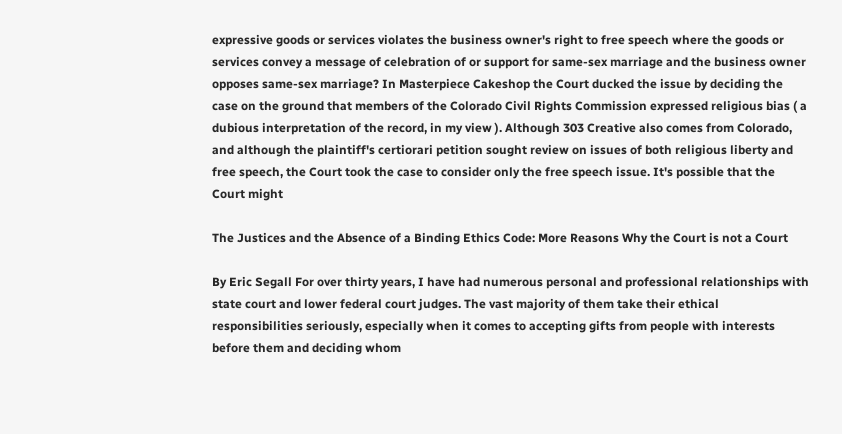expressive goods or services violates the business owner's right to free speech where the goods or services convey a message of celebration of or support for same-sex marriage and the business owner opposes same-sex marriage? In Masterpiece Cakeshop the Court ducked the issue by deciding the case on the ground that members of the Colorado Civil Rights Commission expressed religious bias ( a dubious interpretation of the record, in my view ). Although 303 Creative also comes from Colorado, and although the plaintiff's certiorari petition sought review on issues of both religious liberty and free speech, the Court took the case to consider only the free speech issue. It's possible that the Court might

The Justices and the Absence of a Binding Ethics Code: More Reasons Why the Court is not a Court

By Eric Segall For over thirty years, I have had numerous personal and professional relationships with state court and lower federal court judges. The vast majority of them take their ethical responsibilities seriously, especially when it comes to accepting gifts from people with interests before them and deciding whom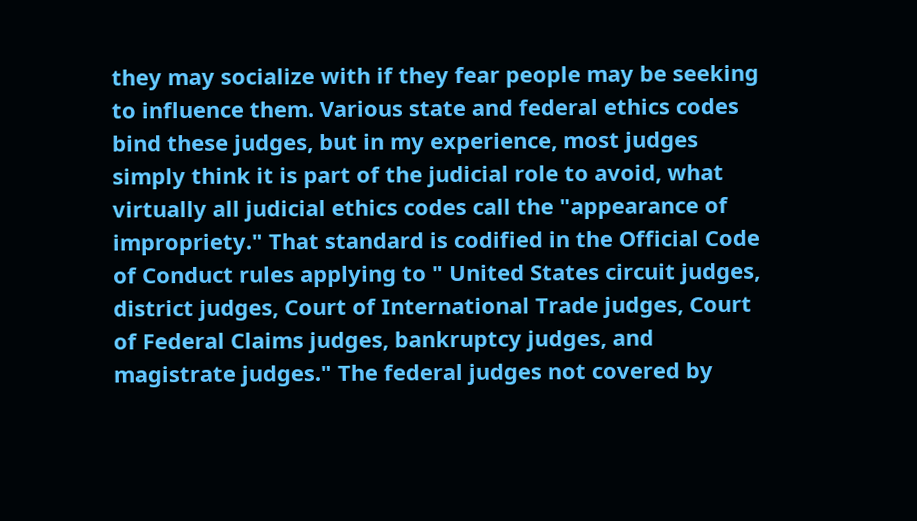they may socialize with if they fear people may be seeking to influence them. Various state and federal ethics codes bind these judges, but in my experience, most judges simply think it is part of the judicial role to avoid, what virtually all judicial ethics codes call the "appearance of impropriety." That standard is codified in the Official Code of Conduct rules applying to " United States circuit judges, district judges, Court of International Trade judges, Court of Federal Claims judges, bankruptcy judges, and magistrate judges." The federal judges not covered by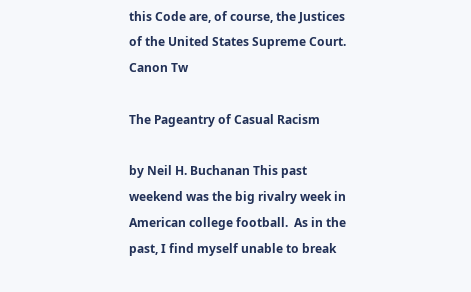this Code are, of course, the Justices of the United States Supreme Court. Canon Tw

The Pageantry of Casual Racism

by Neil H. Buchanan This past weekend was the big rivalry week in American college football.  As in the past, I find myself unable to break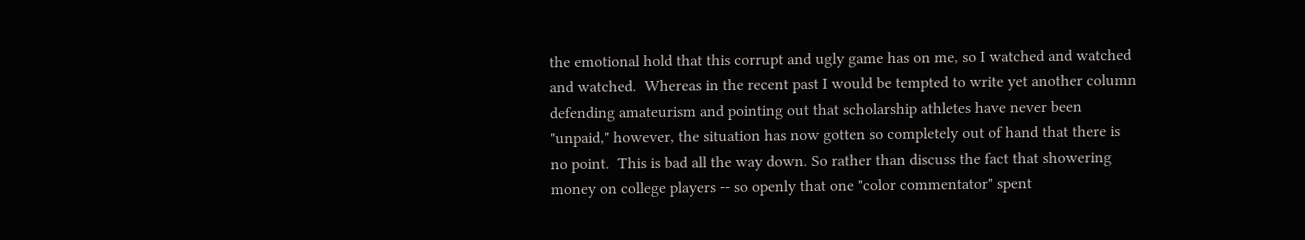the emotional hold that this corrupt and ugly game has on me, so I watched and watched and watched.  Whereas in the recent past I would be tempted to write yet another column defending amateurism and pointing out that scholarship athletes have never been "unpaid," however, the situation has now gotten so completely out of hand that there is no point.  This is bad all the way down. So rather than discuss the fact that showering money on college players -- so openly that one "color commentator" spent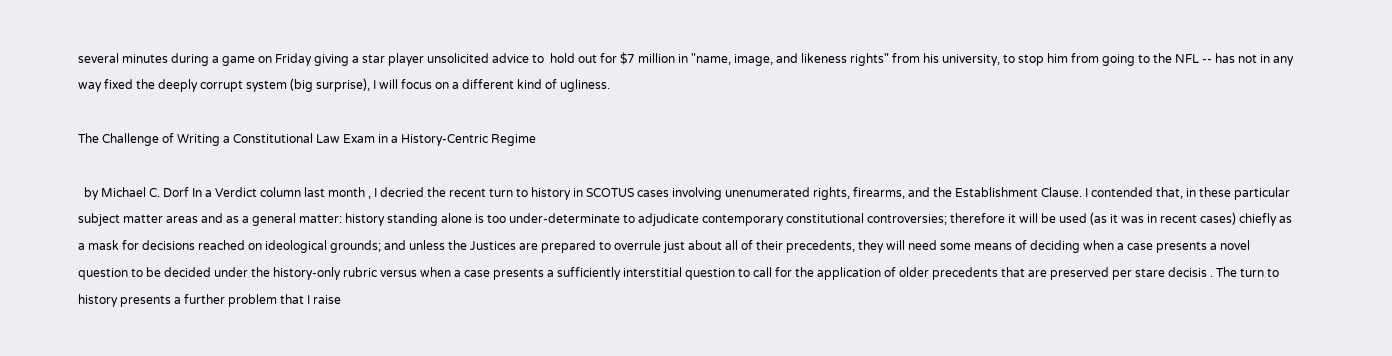several minutes during a game on Friday giving a star player unsolicited advice to  hold out for $7 million in "name, image, and likeness rights" from his university, to stop him from going to the NFL -- has not in any way fixed the deeply corrupt system (big surprise), I will focus on a different kind of ugliness.

The Challenge of Writing a Constitutional Law Exam in a History-Centric Regime

  by Michael C. Dorf In a Verdict column last month , I decried the recent turn to history in SCOTUS cases involving unenumerated rights, firearms, and the Establishment Clause. I contended that, in these particular subject matter areas and as a general matter: history standing alone is too under-determinate to adjudicate contemporary constitutional controversies; therefore it will be used (as it was in recent cases) chiefly as a mask for decisions reached on ideological grounds; and unless the Justices are prepared to overrule just about all of their precedents, they will need some means of deciding when a case presents a novel question to be decided under the history-only rubric versus when a case presents a sufficiently interstitial question to call for the application of older precedents that are preserved per stare decisis . The turn to history presents a further problem that I raise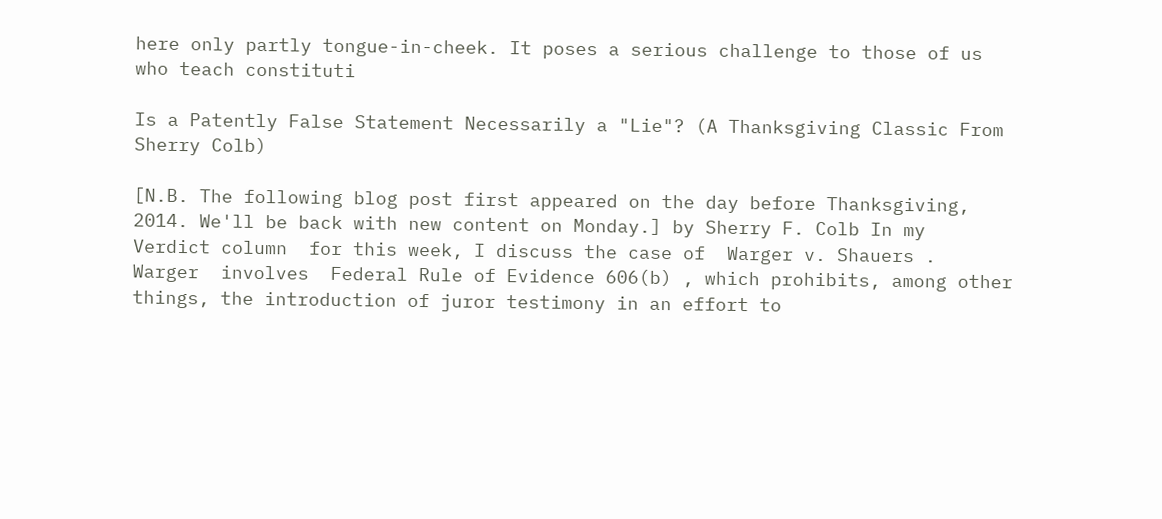here only partly tongue-in-cheek. It poses a serious challenge to those of us who teach constituti

Is a Patently False Statement Necessarily a "Lie"? (A Thanksgiving Classic From Sherry Colb)

[N.B. The following blog post first appeared on the day before Thanksgiving, 2014. We'll be back with new content on Monday.] by Sherry F. Colb In my  Verdict column  for this week, I discuss the case of  Warger v. Shauers .   Warger  involves  Federal Rule of Evidence 606(b) , which prohibits, among other things, the introduction of juror testimony in an effort to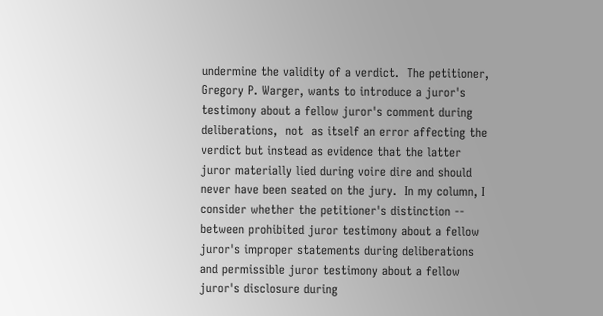undermine the validity of a verdict.  The petitioner, Gregory P. Warger, wants to introduce a juror's testimony about a fellow juror's comment during deliberations,  not  as itself an error affecting the verdict but instead as evidence that the latter juror materially lied during voire dire and should never have been seated on the jury.  In my column, I consider whether the petitioner's distinction -- between prohibited juror testimony about a fellow juror's improper statements during deliberations and permissible juror testimony about a fellow juror's disclosure during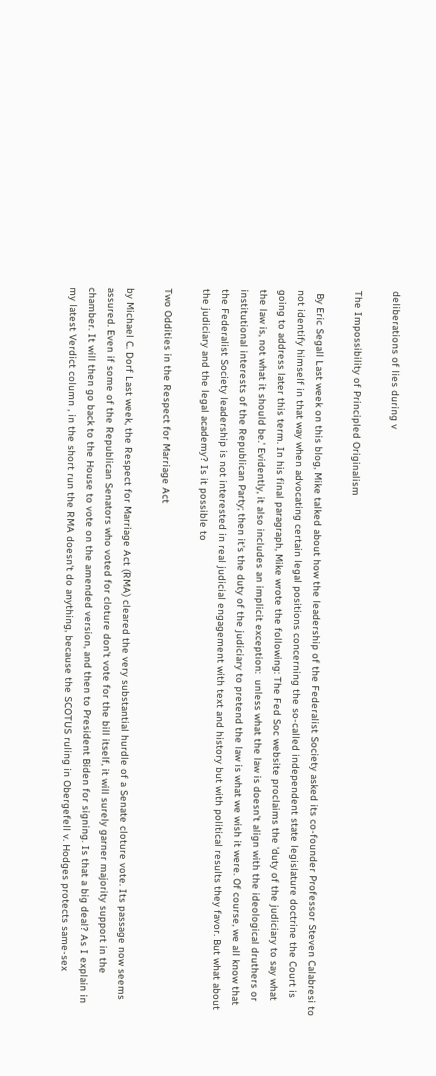deliberations of lies during v

The Impossibility of Principled Originalism

 By Eric Segall Last week on this blog, Mike talked about how the leadership of the Federalist Society asked its co-founder Professor Steven Calabresi to not identify himself in that way when advocating certain legal positions concerning the so-called independent state legislature doctrine the Court is going to address later this term. In his final paragraph, Mike wrote the following: The Fed Soc website proclaims the 'duty of the judiciary to say what the law is, not what it should be.' Evidently, it also includes an implicit exception:  unless what the law is doesn't align with the ideological druthers or institutional interests of the Republican Party; then it's the duty of the judiciary to pretend the law is what we wish it were. Of course, we all know that the Federalist Society leadership is not interested in real judicial engagement with text and history but with political results they favor. But what about the judiciary and the legal academy? Is it possible to

Two Oddities in the Respect for Marriage Act

by Michael C. Dorf Last week, the Respect for Marriage Act (RMA) cleared the very substantial hurdle of a Senate cloture vote. Its passage now seems assured. Even if some of the Republican Senators who voted for cloture don't vote for the bill itself, it will surely garner majority support in the chamber. It will then go back to the House to vote on the amended version, and then to President Biden for signing. Is that a big deal? As I explain in my latest Verdict column , in the short run the RMA doesn't do anything, because the SCOTUS ruling in Obergefell v. Hodges protects same-sex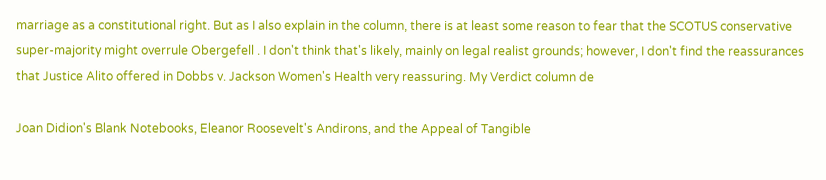marriage as a constitutional right. But as I also explain in the column, there is at least some reason to fear that the SCOTUS conservative super-majority might overrule Obergefell . I don't think that's likely, mainly on legal realist grounds; however, I don't find the reassurances that Justice Alito offered in Dobbs v. Jackson Women's Health very reassuring. My Verdict column de

Joan Didion's Blank Notebooks, Eleanor Roosevelt's Andirons, and the Appeal of Tangible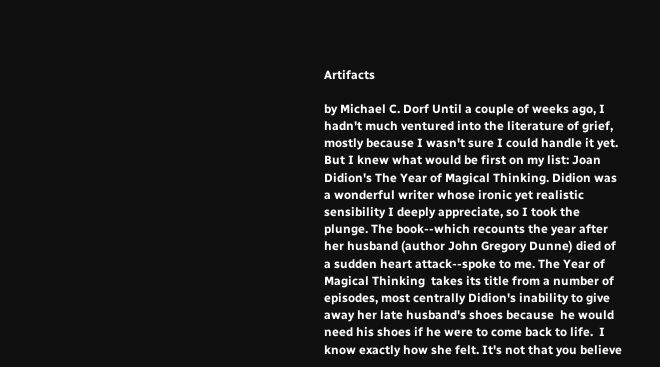Artifacts

by Michael C. Dorf Until a couple of weeks ago, I hadn't much ventured into the literature of grief, mostly because I wasn't sure I could handle it yet. But I knew what would be first on my list: Joan Didion's The Year of Magical Thinking. Didion was a wonderful writer whose ironic yet realistic sensibility I deeply appreciate, so I took the plunge. The book--which recounts the year after her husband (author John Gregory Dunne) died of a sudden heart attack--spoke to me. The Year of Magical Thinking  takes its title from a number of episodes, most centrally Didion's inability to give away her late husband's shoes because  he would need his shoes if he were to come back to life.  I know exactly how she felt. It's not that you believe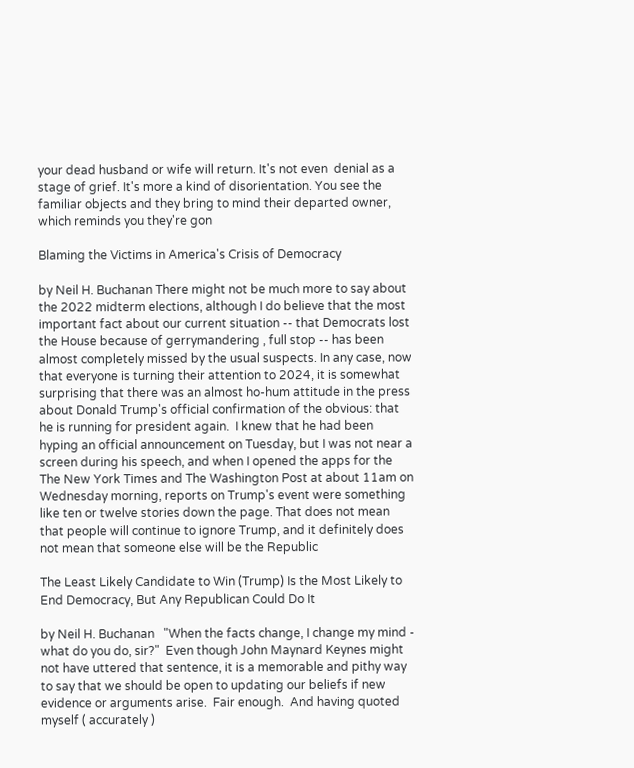your dead husband or wife will return. It's not even  denial as a stage of grief. It's more a kind of disorientation. You see the familiar objects and they bring to mind their departed owner, which reminds you they're gon

Blaming the Victims in America's Crisis of Democracy

by Neil H. Buchanan There might not be much more to say about the 2022 midterm elections, although I do believe that the most important fact about our current situation -- that Democrats lost the House because of gerrymandering , full stop -- has been almost completely missed by the usual suspects. In any case, now that everyone is turning their attention to 2024, it is somewhat surprising that there was an almost ho-hum attitude in the press about Donald Trump's official confirmation of the obvious: that he is running for president again.  I knew that he had been hyping an official announcement on Tuesday, but I was not near a screen during his speech, and when I opened the apps for the The New York Times and The Washington Post at about 11am on Wednesday morning, reports on Trump's event were something like ten or twelve stories down the page. That does not mean that people will continue to ignore Trump, and it definitely does not mean that someone else will be the Republic

The Least Likely Candidate to Win (Trump) Is the Most Likely to End Democracy, But Any Republican Could Do It

by Neil H. Buchanan   "When the facts change, I change my mind - what do you do, sir?"  Even though John Maynard Keynes might not have uttered that sentence, it is a memorable and pithy way to say that we should be open to updating our beliefs if new evidence or arguments arise.  Fair enough.  And having quoted myself ( accurately )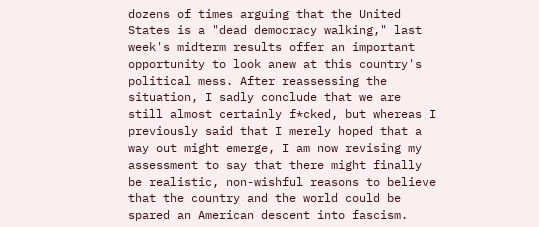dozens of times arguing that the United States is a "dead democracy walking," last week's midterm results offer an important opportunity to look anew at this country's political mess. After reassessing the situation, I sadly conclude that we are still almost certainly f*cked, but whereas I previously said that I merely hoped that a way out might emerge, I am now revising my assessment to say that there might finally be realistic, non-wishful reasons to believe that the country and the world could be spared an American descent into fascism.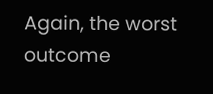Again, the worst outcome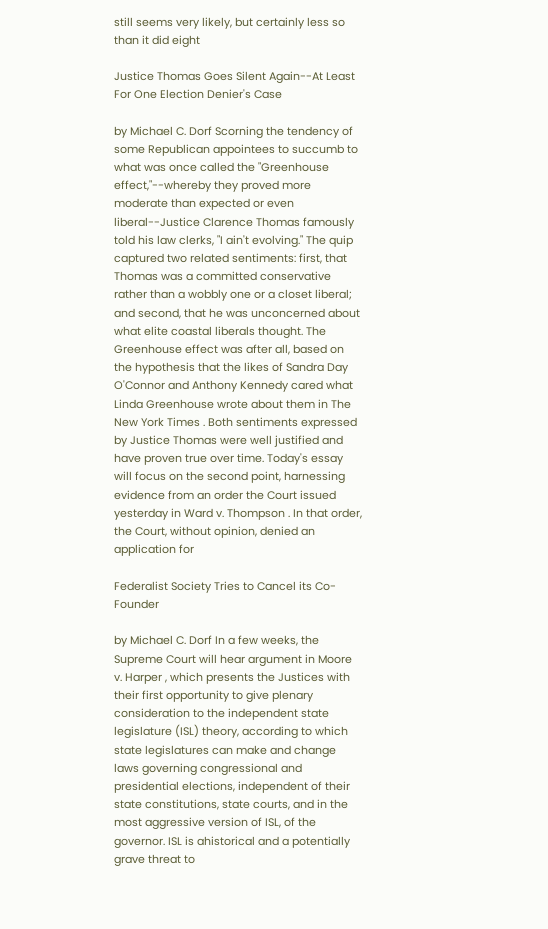still seems very likely, but certainly less so than it did eight

Justice Thomas Goes Silent Again--At Least For One Election Denier's Case

by Michael C. Dorf Scorning the tendency of some Republican appointees to succumb to what was once called the "Greenhouse effect,"--whereby they proved more moderate than expected or even liberal--Justice Clarence Thomas famously told his law clerks, "I ain't evolving." The quip captured two related sentiments: first, that Thomas was a committed conservative rather than a wobbly one or a closet liberal; and second, that he was unconcerned about what elite coastal liberals thought. The Greenhouse effect was after all, based on the hypothesis that the likes of Sandra Day O'Connor and Anthony Kennedy cared what Linda Greenhouse wrote about them in The New York Times . Both sentiments expressed by Justice Thomas were well justified and have proven true over time. Today's essay will focus on the second point, harnessing evidence from an order the Court issued yesterday in Ward v. Thompson . In that order, the Court, without opinion, denied an application for

Federalist Society Tries to Cancel its Co-Founder

by Michael C. Dorf In a few weeks, the Supreme Court will hear argument in Moore v. Harper , which presents the Justices with their first opportunity to give plenary consideration to the independent state legislature (ISL) theory, according to which state legislatures can make and change laws governing congressional and presidential elections, independent of their state constitutions, state courts, and in the most aggressive version of ISL, of the governor. ISL is ahistorical and a potentially grave threat to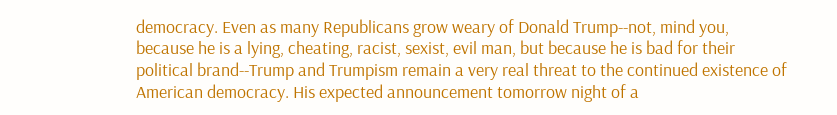democracy. Even as many Republicans grow weary of Donald Trump--not, mind you, because he is a lying, cheating, racist, sexist, evil man, but because he is bad for their political brand--Trump and Trumpism remain a very real threat to the continued existence of American democracy. His expected announcement tomorrow night of a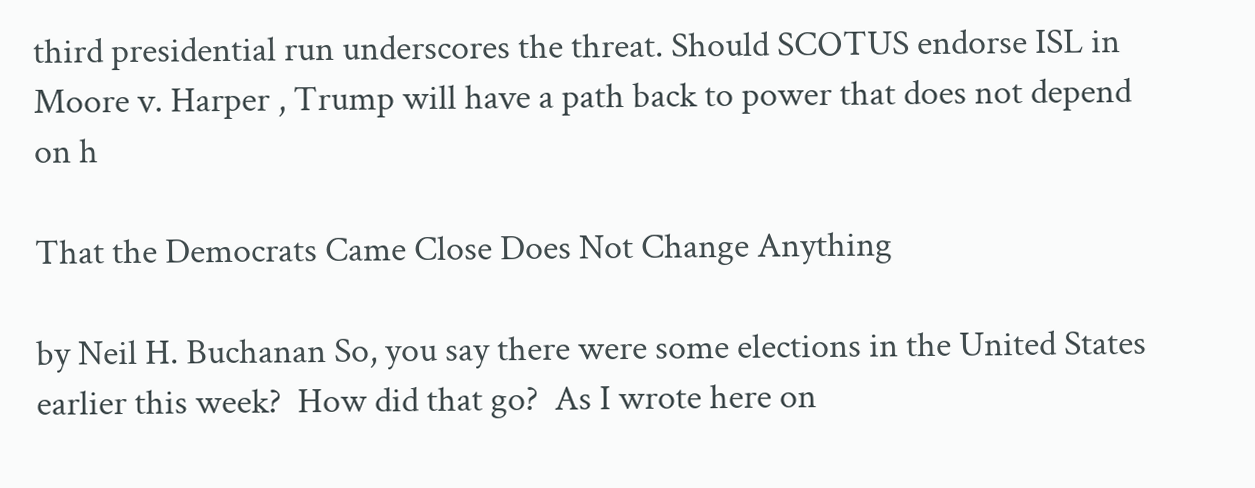third presidential run underscores the threat. Should SCOTUS endorse ISL in Moore v. Harper , Trump will have a path back to power that does not depend on h

That the Democrats Came Close Does Not Change Anything

by Neil H. Buchanan So, you say there were some elections in the United States earlier this week?  How did that go?  As I wrote here on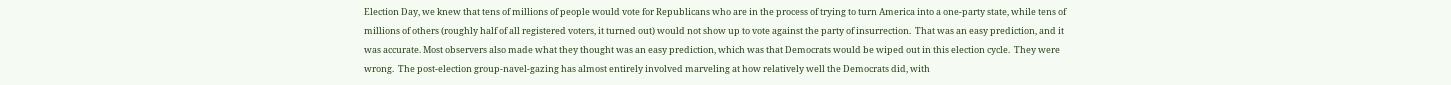Election Day, we knew that tens of millions of people would vote for Republicans who are in the process of trying to turn America into a one-party state, while tens of millions of others (roughly half of all registered voters, it turned out) would not show up to vote against the party of insurrection.  That was an easy prediction, and it was accurate. Most observers also made what they thought was an easy prediction, which was that Democrats would be wiped out in this election cycle.  They were wrong.  The post-election group-navel-gazing has almost entirely involved marveling at how relatively well the Democrats did, with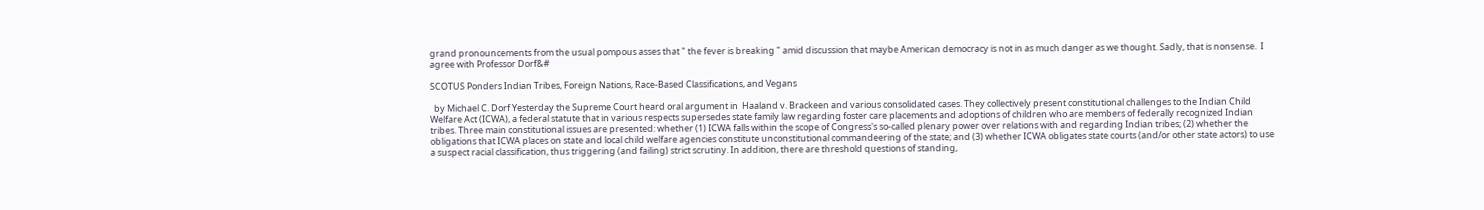grand pronouncements from the usual pompous asses that " the fever is breaking " amid discussion that maybe American democracy is not in as much danger as we thought. Sadly, that is nonsense.  I agree with Professor Dorf&#

SCOTUS Ponders Indian Tribes, Foreign Nations, Race-Based Classifications, and Vegans

  by Michael C. Dorf Yesterday the Supreme Court heard oral argument in  Haaland v. Brackeen and various consolidated cases. They collectively present constitutional challenges to the Indian Child Welfare Act (ICWA), a federal statute that in various respects supersedes state family law regarding foster care placements and adoptions of children who are members of federally recognized Indian tribes. Three main constitutional issues are presented: whether (1) ICWA falls within the scope of Congress's so-called plenary power over relations with and regarding Indian tribes; (2) whether the obligations that ICWA places on state and local child welfare agencies constitute unconstitutional commandeering of the state; and (3) whether ICWA obligates state courts (and/or other state actors) to use a suspect racial classification, thus triggering (and failing) strict scrutiny. In addition, there are threshold questions of standing,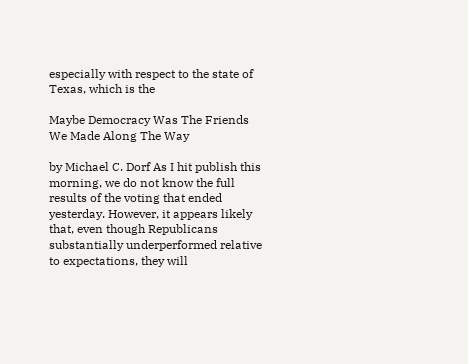especially with respect to the state of Texas, which is the

Maybe Democracy Was The Friends We Made Along The Way

by Michael C. Dorf As I hit publish this morning, we do not know the full results of the voting that ended yesterday. However, it appears likely that, even though Republicans substantially underperformed relative to expectations, they will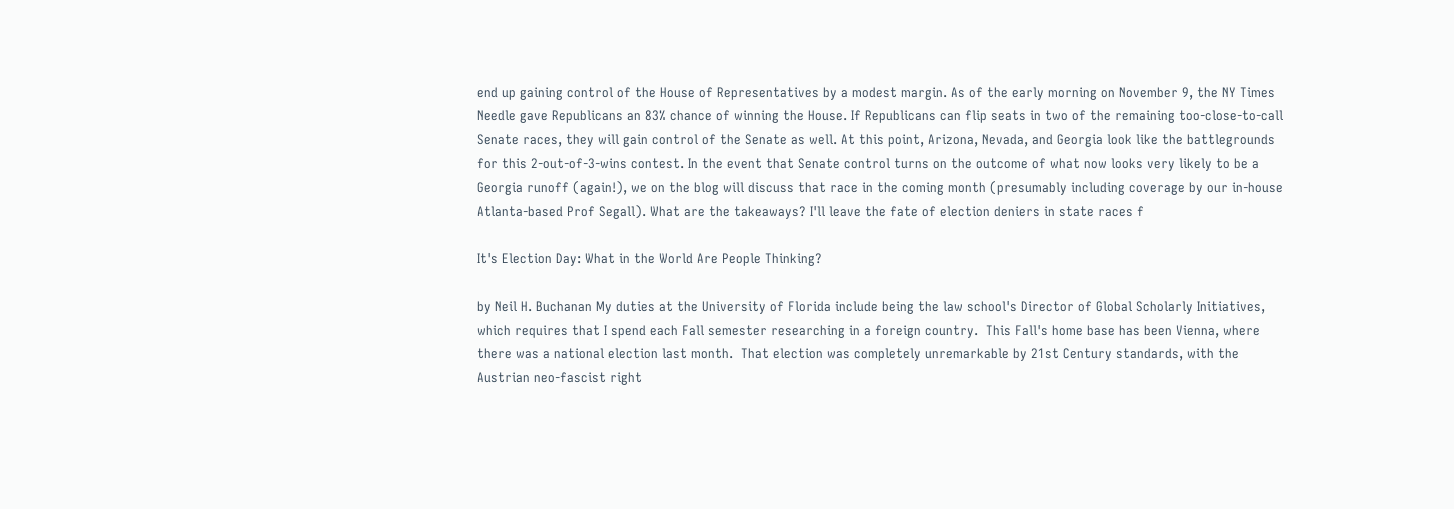end up gaining control of the House of Representatives by a modest margin. As of the early morning on November 9, the NY Times Needle gave Republicans an 83% chance of winning the House. If Republicans can flip seats in two of the remaining too-close-to-call Senate races, they will gain control of the Senate as well. At this point, Arizona, Nevada, and Georgia look like the battlegrounds for this 2-out-of-3-wins contest. In the event that Senate control turns on the outcome of what now looks very likely to be a Georgia runoff (again!), we on the blog will discuss that race in the coming month (presumably including coverage by our in-house Atlanta-based Prof Segall). What are the takeaways? I'll leave the fate of election deniers in state races f

It's Election Day: What in the World Are People Thinking?

by Neil H. Buchanan My duties at the University of Florida include being the law school's Director of Global Scholarly Initiatives, which requires that I spend each Fall semester researching in a foreign country.  This Fall's home base has been Vienna, where there was a national election last month.  That election was completely unremarkable by 21st Century standards, with the Austrian neo-fascist right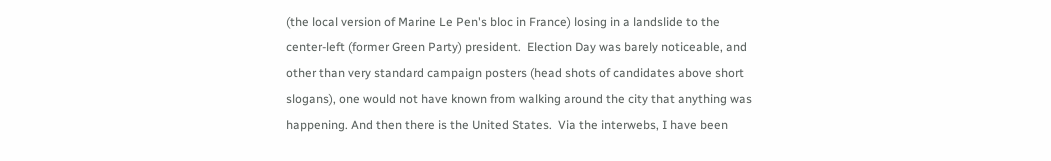(the local version of Marine Le Pen's bloc in France) losing in a landslide to the center-left (former Green Party) president.  Election Day was barely noticeable, and other than very standard campaign posters (head shots of candidates above short slogans), one would not have known from walking around the city that anything was happening. And then there is the United States.  Via the interwebs, I have been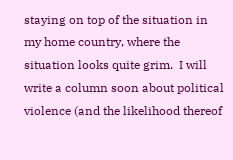staying on top of the situation in my home country, where the situation looks quite grim.  I will write a column soon about political violence (and the likelihood thereof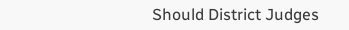Should District Judges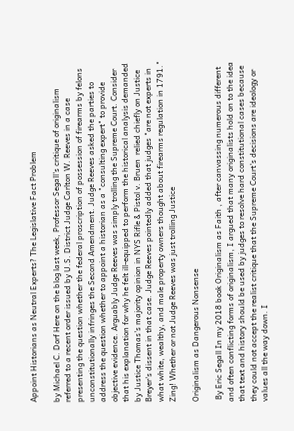Appoint Historians as Neutral Experts? The Legislative Fact Problem

by Michael C. Dorf Here on the blog last week, Professor Segall's critique of originalism referred to a recent order issued by U.S. District Judge Carlton W. Reeves in a case presenting the question whether the federal proscription of possession of firearms by felons unconstitutionally infringes the Second Amendment. Judge Reeves asked the parties to address the question whether to appoint a historian as a "consulting expert" to provide objective evidence. Arguably Judge Reeves was simply trolling the Supreme Court. Consider that his explanation for why he felt ill-equipped to perform the historical analysis demanded by Justice Thomas's majority opinion in NYS Rifle & Pistol v. Bruen  relied chiefly on Justice Breyer's dissent in that case. Judge Reeves pointedly added that judges "are not experts in what white, wealthy, and male property owners thought about firearms regulation in 1791." Zing! Whether or not Judge Reeves was just trolling Justice

Originalism as Dangerous Nonsense

 By Eric Segall In my 2018 book Originalism as Faith , after canvassing numerous different and often conflicting forms of originalism, I argued that many originalists hold on to the idea that text and history should be used by judges to resolve hard constitutional cases because they could not accept the realist critique that the Supreme Court's decisions are ideology or values all the way down. I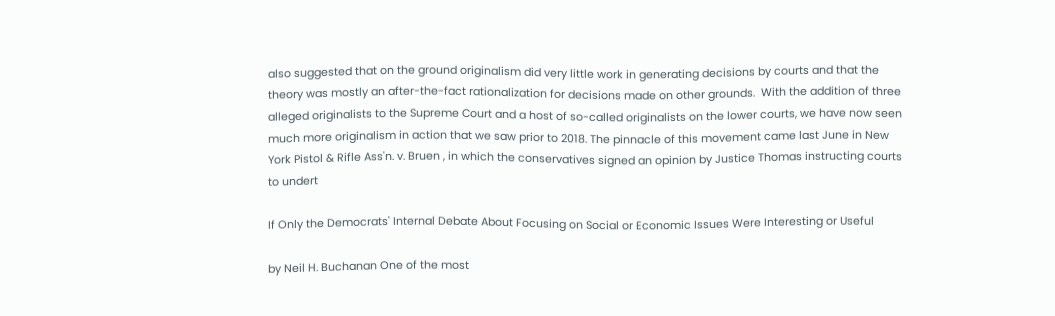also suggested that on the ground originalism did very little work in generating decisions by courts and that the theory was mostly an after-the-fact rationalization for decisions made on other grounds.  With the addition of three alleged originalists to the Supreme Court and a host of so-called originalists on the lower courts, we have now seen much more originalism in action that we saw prior to 2018. The pinnacle of this movement came last June in New York Pistol & Rifle Ass'n. v. Bruen , in which the conservatives signed an opinion by Justice Thomas instructing courts to undert

If Only the Democrats' Internal Debate About Focusing on Social or Economic Issues Were Interesting or Useful

by Neil H. Buchanan One of the most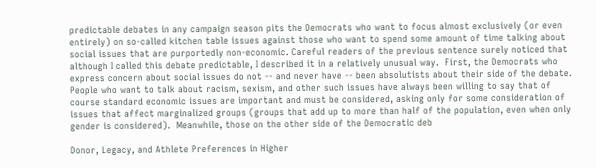predictable debates in any campaign season pits the Democrats who want to focus almost exclusively (or even entirely) on so-called kitchen table issues against those who want to spend some amount of time talking about social issues that are purportedly non-economic. Careful readers of the previous sentence surely noticed that although I called this debate predictable, I described it in a relatively unusual way.  First, the Democrats who express concern about social issues do not -- and never have -- been absolutists about their side of the debate.  People who want to talk about racism, sexism, and other such issues have always been willing to say that of course standard economic issues are important and must be considered, asking only for some consideration of issues that affect marginalized groups (groups that add up to more than half of the population, even when only gender is considered).  Meanwhile, those on the other side of the Democratic deb

Donor, Legacy, and Athlete Preferences in Higher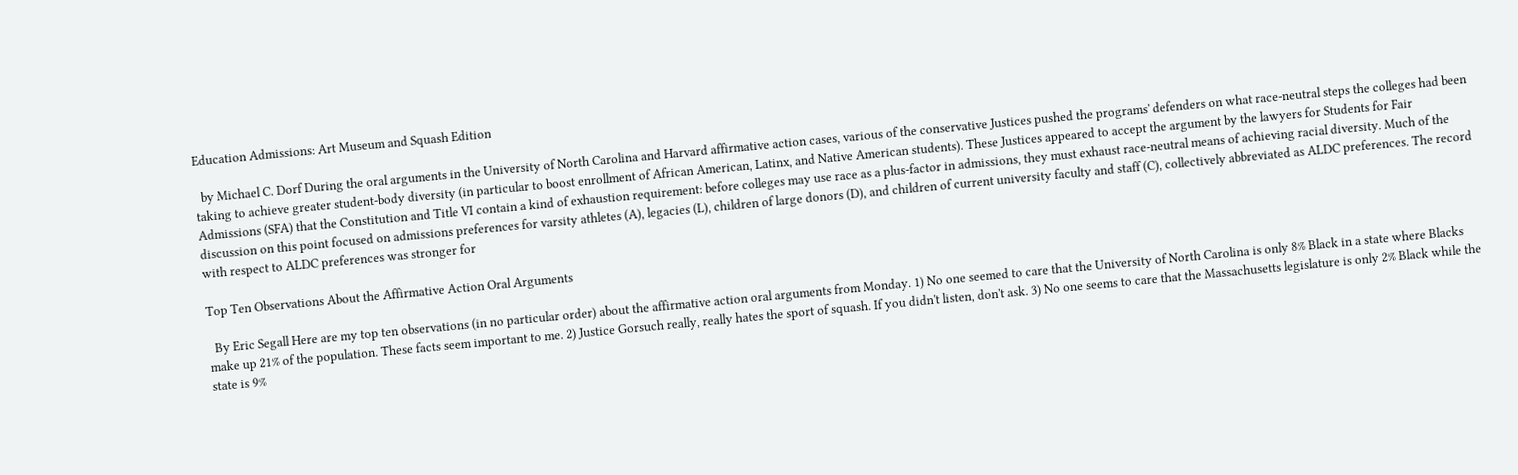Education Admissions: Art Museum and Squash Edition

  by Michael C. Dorf During the oral arguments in the University of North Carolina and Harvard affirmative action cases, various of the conservative Justices pushed the programs' defenders on what race-neutral steps the colleges had been taking to achieve greater student-body diversity (in particular to boost enrollment of African American, Latinx, and Native American students). These Justices appeared to accept the argument by the lawyers for Students for Fair Admissions (SFA) that the Constitution and Title VI contain a kind of exhaustion requirement: before colleges may use race as a plus-factor in admissions, they must exhaust race-neutral means of achieving racial diversity. Much of the discussion on this point focused on admissions preferences for varsity athletes (A), legacies (L), children of large donors (D), and children of current university faculty and staff (C), collectively abbreviated as ALDC preferences. The record with respect to ALDC preferences was stronger for

Top Ten Observations About the Affirmative Action Oral Arguments

  By Eric Segall Here are my top ten observations (in no particular order) about the affirmative action oral arguments from Monday. 1) No one seemed to care that the University of North Carolina is only 8% Black in a state where Blacks make up 21% of the population. These facts seem important to me. 2) Justice Gorsuch really, really hates the sport of squash. If you didn't listen, don't ask. 3) No one seems to care that the Massachusetts legislature is only 2% Black while the state is 9%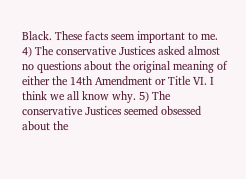Black. These facts seem important to me. 4) The conservative Justices asked almost no questions about the original meaning of either the 14th Amendment or Title VI. I think we all know why. 5) The conservative Justices seemed obsessed about the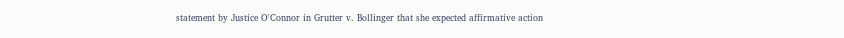statement by Justice O'Connor in Grutter v. Bollinger that she expected affirmative action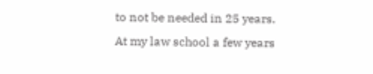to not be needed in 25 years. At my law school a few years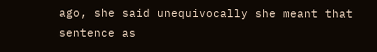ago, she said unequivocally she meant that sentence as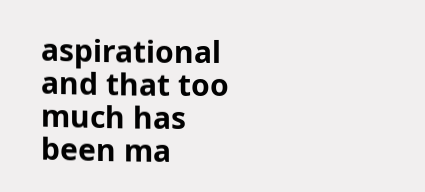aspirational and that too much has been ma